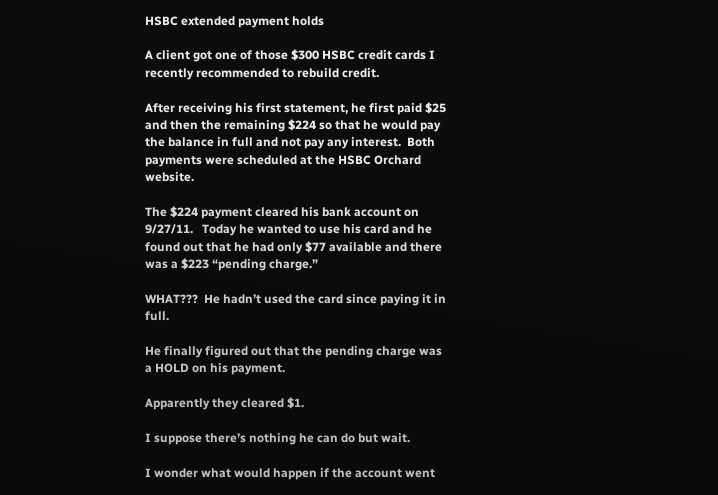HSBC extended payment holds

A client got one of those $300 HSBC credit cards I recently recommended to rebuild credit.

After receiving his first statement, he first paid $25 and then the remaining $224 so that he would pay the balance in full and not pay any interest.  Both payments were scheduled at the HSBC Orchard website.

The $224 payment cleared his bank account on 9/27/11.   Today he wanted to use his card and he found out that he had only $77 available and there was a $223 “pending charge.”

WHAT???  He hadn’t used the card since paying it in full.

He finally figured out that the pending charge was a HOLD on his payment.

Apparently they cleared $1.

I suppose there’s nothing he can do but wait.

I wonder what would happen if the account went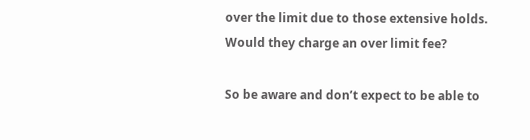over the limit due to those extensive holds.  Would they charge an over limit fee?

So be aware and don’t expect to be able to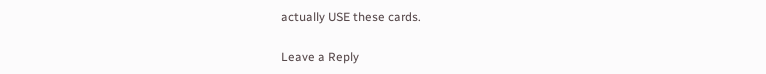actually USE these cards.

Leave a Reply